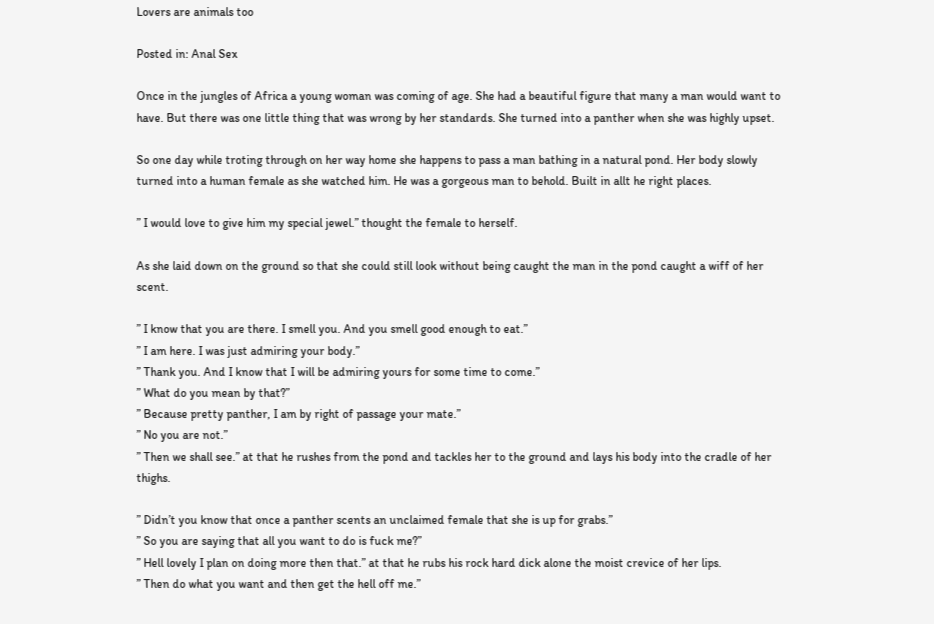Lovers are animals too

Posted in: Anal Sex

Once in the jungles of Africa a young woman was coming of age. She had a beautiful figure that many a man would want to have. But there was one little thing that was wrong by her standards. She turned into a panther when she was highly upset.

So one day while troting through on her way home she happens to pass a man bathing in a natural pond. Her body slowly turned into a human female as she watched him. He was a gorgeous man to behold. Built in allt he right places.

” I would love to give him my special jewel.” thought the female to herself.

As she laid down on the ground so that she could still look without being caught the man in the pond caught a wiff of her scent.

” I know that you are there. I smell you. And you smell good enough to eat.”
” I am here. I was just admiring your body.”
” Thank you. And I know that I will be admiring yours for some time to come.”
” What do you mean by that?”
” Because pretty panther, I am by right of passage your mate.”
” No you are not.”
” Then we shall see.” at that he rushes from the pond and tackles her to the ground and lays his body into the cradle of her thighs.

” Didn’t you know that once a panther scents an unclaimed female that she is up for grabs.”
” So you are saying that all you want to do is fuck me?”
” Hell lovely I plan on doing more then that.” at that he rubs his rock hard dick alone the moist crevice of her lips.
” Then do what you want and then get the hell off me.”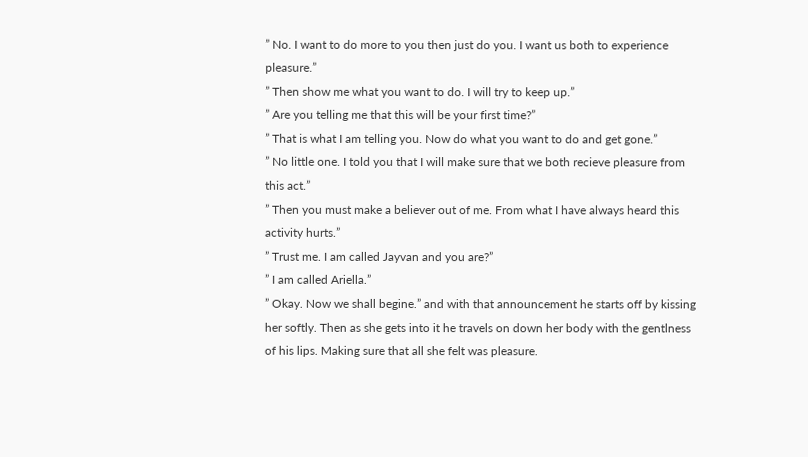” No. I want to do more to you then just do you. I want us both to experience pleasure.”
” Then show me what you want to do. I will try to keep up.”
” Are you telling me that this will be your first time?”
” That is what I am telling you. Now do what you want to do and get gone.”
” No little one. I told you that I will make sure that we both recieve pleasure from this act.”
” Then you must make a believer out of me. From what I have always heard this activity hurts.”
” Trust me. I am called Jayvan and you are?”
” I am called Ariella.”
” Okay. Now we shall begine.” and with that announcement he starts off by kissing her softly. Then as she gets into it he travels on down her body with the gentlness of his lips. Making sure that all she felt was pleasure.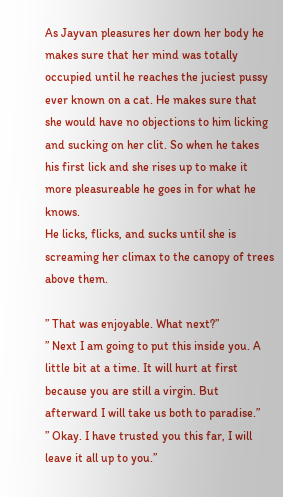As Jayvan pleasures her down her body he makes sure that her mind was totally occupied until he reaches the juciest pussy ever known on a cat. He makes sure that she would have no objections to him licking and sucking on her clit. So when he takes his first lick and she rises up to make it more pleasureable he goes in for what he knows.
He licks, flicks, and sucks until she is screaming her climax to the canopy of trees above them.

” That was enjoyable. What next?”
” Next I am going to put this inside you. A little bit at a time. It will hurt at first because you are still a virgin. But afterward I will take us both to paradise.”
” Okay. I have trusted you this far, I will leave it all up to you.”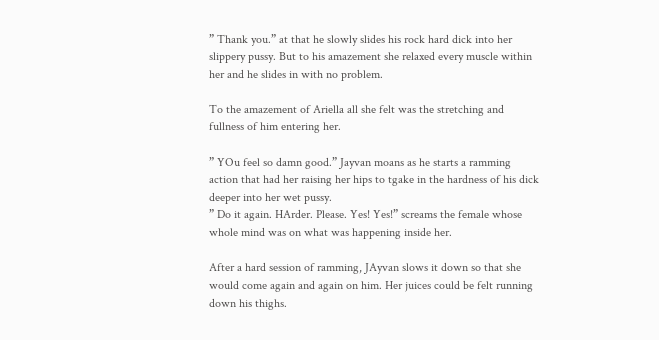” Thank you.” at that he slowly slides his rock hard dick into her slippery pussy. But to his amazement she relaxed every muscle within her and he slides in with no problem.

To the amazement of Ariella all she felt was the stretching and fullness of him entering her.

” YOu feel so damn good.” Jayvan moans as he starts a ramming action that had her raising her hips to tgake in the hardness of his dick deeper into her wet pussy.
” Do it again. HArder. Please. Yes! Yes!” screams the female whose whole mind was on what was happening inside her.

After a hard session of ramming, JAyvan slows it down so that she would come again and again on him. Her juices could be felt running down his thighs.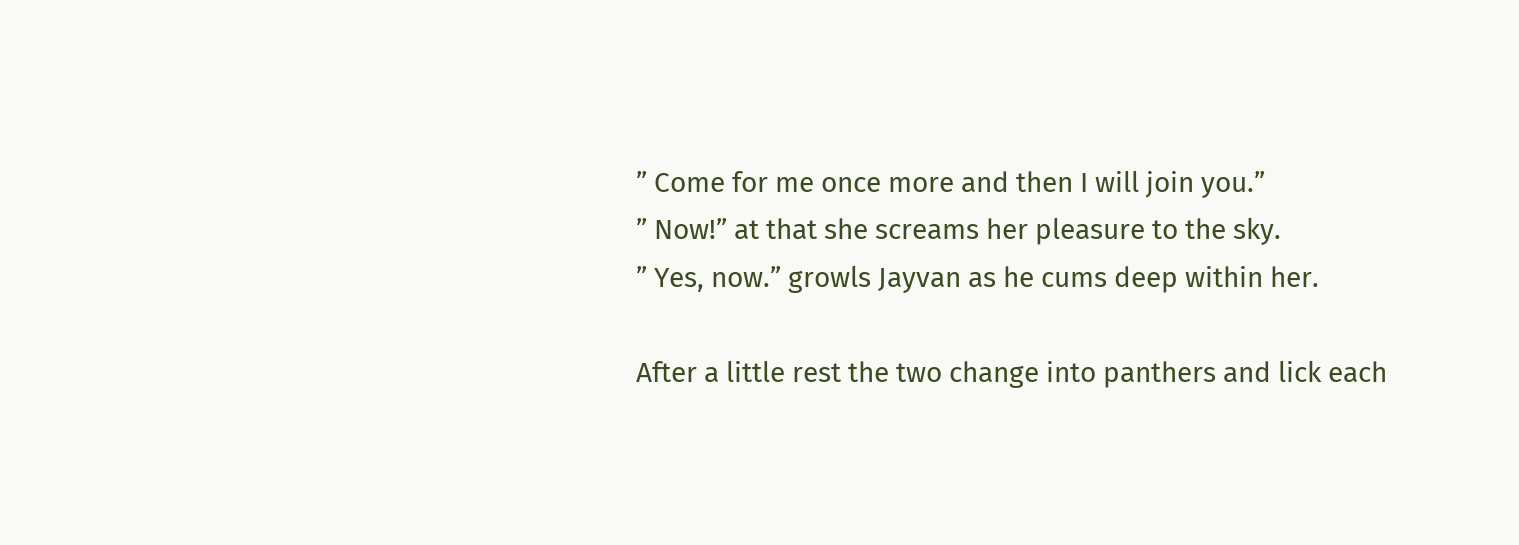” Come for me once more and then I will join you.”
” Now!” at that she screams her pleasure to the sky.
” Yes, now.” growls Jayvan as he cums deep within her.

After a little rest the two change into panthers and lick each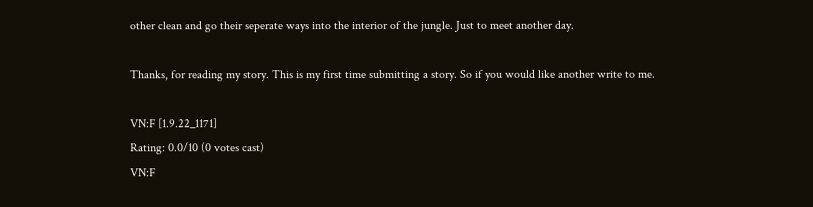other clean and go their seperate ways into the interior of the jungle. Just to meet another day.

Thanks, for reading my story. This is my first time submitting a story. So if you would like another write to me.

VN:F [1.9.22_1171]
Rating: 0.0/10 (0 votes cast)
VN:F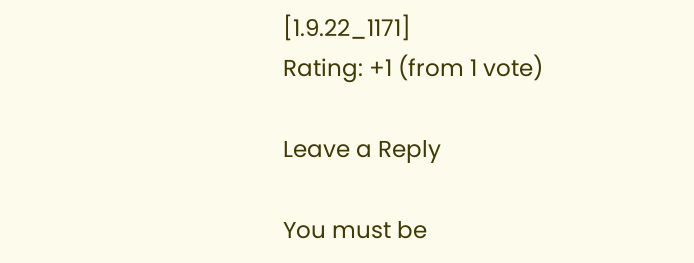[1.9.22_1171]
Rating: +1 (from 1 vote)

Leave a Reply

You must be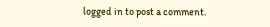logged in to post a comment.